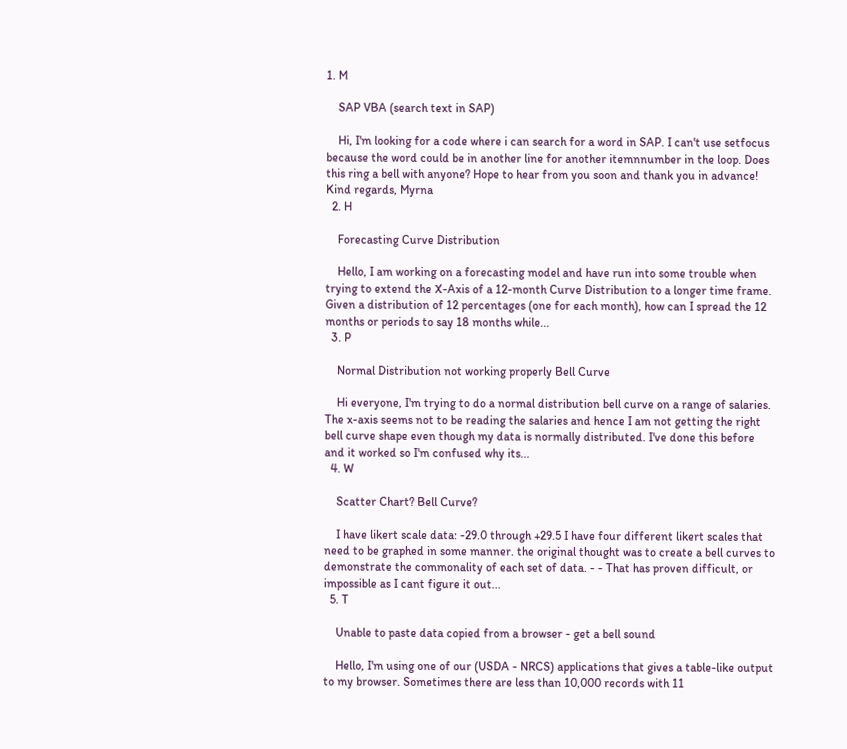1. M

    SAP VBA (search text in SAP)

    Hi, I'm looking for a code where i can search for a word in SAP. I can't use setfocus because the word could be in another line for another itemnnumber in the loop. Does this ring a bell with anyone? Hope to hear from you soon and thank you in advance! Kind regards, Myrna
  2. H

    Forecasting Curve Distribution

    Hello, I am working on a forecasting model and have run into some trouble when trying to extend the X-Axis of a 12-month Curve Distribution to a longer time frame. Given a distribution of 12 percentages (one for each month), how can I spread the 12 months or periods to say 18 months while...
  3. P

    Normal Distribution not working properly Bell Curve

    Hi everyone, I'm trying to do a normal distribution bell curve on a range of salaries. The x-axis seems not to be reading the salaries and hence I am not getting the right bell curve shape even though my data is normally distributed. I've done this before and it worked so I'm confused why its...
  4. W

    Scatter Chart? Bell Curve?

    I have likert scale data: -29.0 through +29.5 I have four different likert scales that need to be graphed in some manner. the original thought was to create a bell curves to demonstrate the commonality of each set of data. - - That has proven difficult, or impossible as I cant figure it out...
  5. T

    Unable to paste data copied from a browser - get a bell sound

    Hello, I'm using one of our (USDA - NRCS) applications that gives a table-like output to my browser. Sometimes there are less than 10,000 records with 11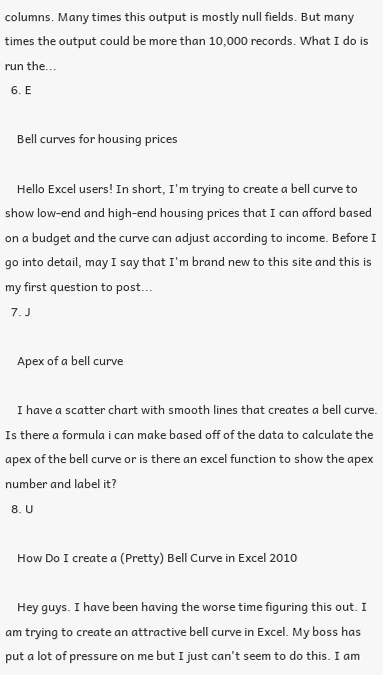columns. Many times this output is mostly null fields. But many times the output could be more than 10,000 records. What I do is run the...
  6. E

    Bell curves for housing prices

    Hello Excel users! In short, I'm trying to create a bell curve to show low-end and high-end housing prices that I can afford based on a budget and the curve can adjust according to income. Before I go into detail, may I say that I'm brand new to this site and this is my first question to post...
  7. J

    Apex of a bell curve

    I have a scatter chart with smooth lines that creates a bell curve. Is there a formula i can make based off of the data to calculate the apex of the bell curve or is there an excel function to show the apex number and label it?
  8. U

    How Do I create a (Pretty) Bell Curve in Excel 2010

    Hey guys. I have been having the worse time figuring this out. I am trying to create an attractive bell curve in Excel. My boss has put a lot of pressure on me but I just can't seem to do this. I am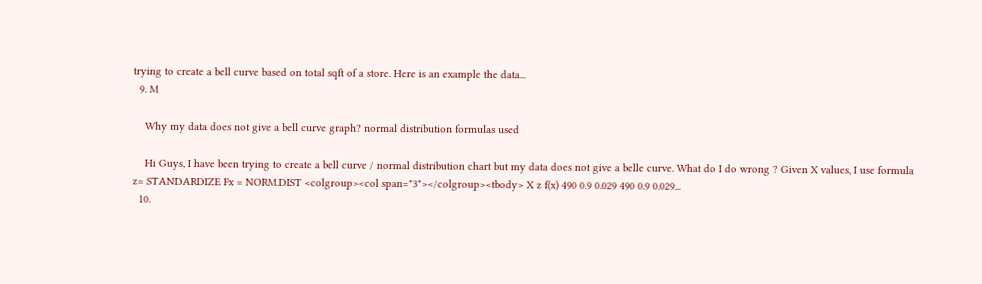trying to create a bell curve based on total sqft of a store. Here is an example the data...
  9. M

    Why my data does not give a bell curve graph? normal distribution formulas used

    Hi Guys, I have been trying to create a bell curve / normal distribution chart but my data does not give a belle curve. What do I do wrong ? Given X values, I use formula z= STANDARDIZE Fx = NORM.DIST <colgroup><col span="3"></colgroup><tbody> X z f(x) 490 0.9 0.029 490 0.9 0.029...
  10.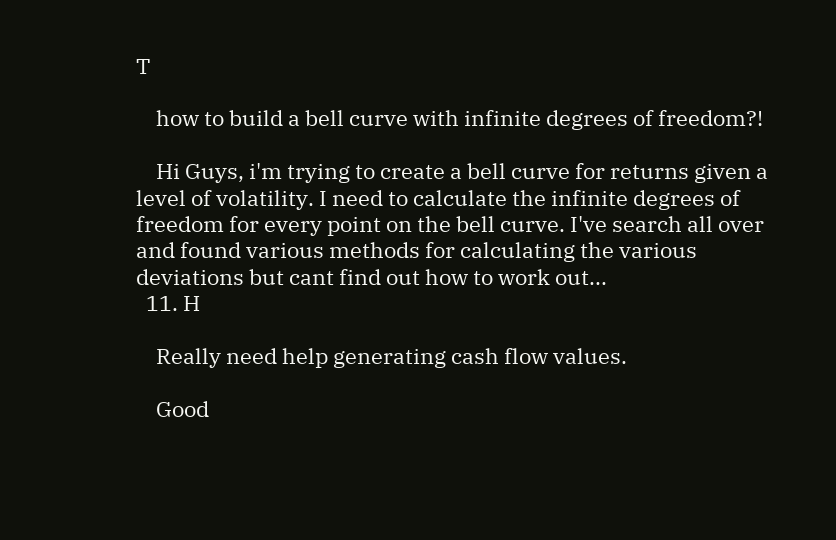T

    how to build a bell curve with infinite degrees of freedom?!

    Hi Guys, i'm trying to create a bell curve for returns given a level of volatility. I need to calculate the infinite degrees of freedom for every point on the bell curve. I've search all over and found various methods for calculating the various deviations but cant find out how to work out...
  11. H

    Really need help generating cash flow values.

    Good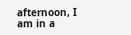afternoon, I am in a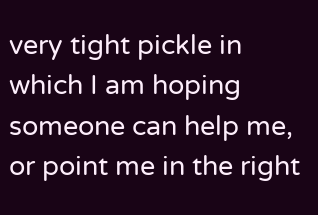very tight pickle in which I am hoping someone can help me, or point me in the right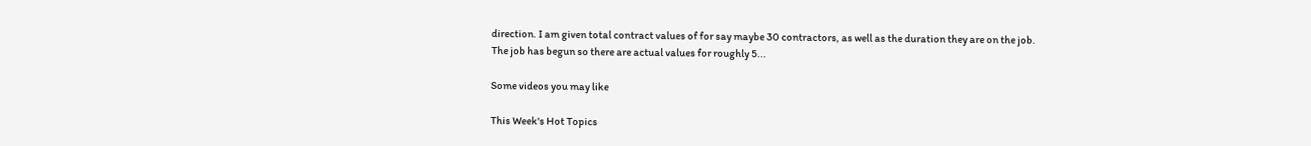direction. I am given total contract values of for say maybe 30 contractors, as well as the duration they are on the job. The job has begun so there are actual values for roughly 5...

Some videos you may like

This Week's Hot Topics